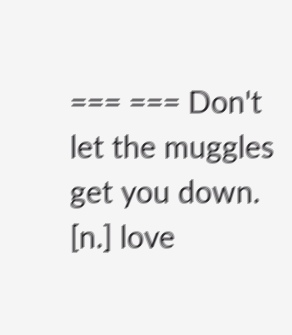=== === Don't let the muggles get you down.
[n.] love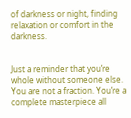of darkness or night, finding relaxation or comfort in the darkness.


Just a reminder that you’re whole without someone else. You are not a fraction. You’re a complete masterpiece all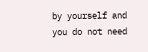by yourself and you do not need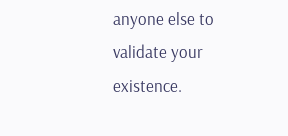anyone else to validate your existence.